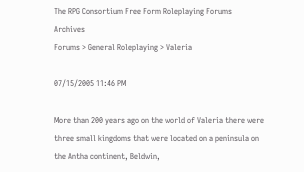The RPG Consortium Free Form Roleplaying Forums Archives
Forums > General Roleplaying > Valeria

07/15/2005 11:46 PM

More than 200 years ago on the world of Valeria there were three small kingdoms that were located on a peninsula on the Antha continent, Beldwin,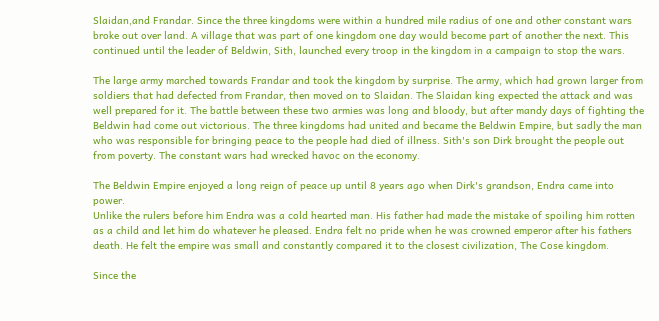Slaidan,and Frandar. Since the three kingdoms were within a hundred mile radius of one and other constant wars broke out over land. A village that was part of one kingdom one day would become part of another the next. This continued until the leader of Beldwin, Sith, launched every troop in the kingdom in a campaign to stop the wars.

The large army marched towards Frandar and took the kingdom by surprise. The army, which had grown larger from soldiers that had defected from Frandar, then moved on to Slaidan. The Slaidan king expected the attack and was well prepared for it. The battle between these two armies was long and bloody, but after mandy days of fighting the Beldwin had come out victorious. The three kingdoms had united and became the Beldwin Empire, but sadly the man who was responsible for bringing peace to the people had died of illness. Sith's son Dirk brought the people out from poverty. The constant wars had wrecked havoc on the economy.

The Beldwin Empire enjoyed a long reign of peace up until 8 years ago when Dirk's grandson, Endra came into power.
Unlike the rulers before him Endra was a cold hearted man. His father had made the mistake of spoiling him rotten as a child and let him do whatever he pleased. Endra felt no pride when he was crowned emperor after his fathers death. He felt the empire was small and constantly compared it to the closest civilization, The Cose kingdom.

Since the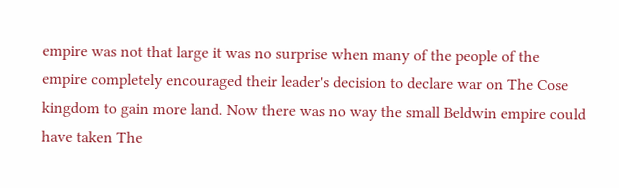empire was not that large it was no surprise when many of the people of the empire completely encouraged their leader's decision to declare war on The Cose kingdom to gain more land. Now there was no way the small Beldwin empire could have taken The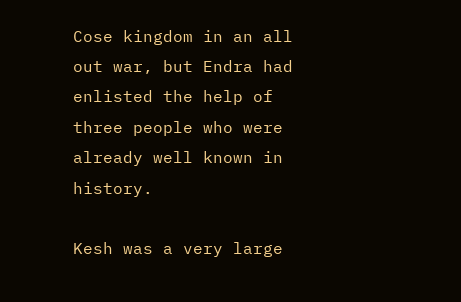Cose kingdom in an all out war, but Endra had enlisted the help of three people who were already well known in history.

Kesh was a very large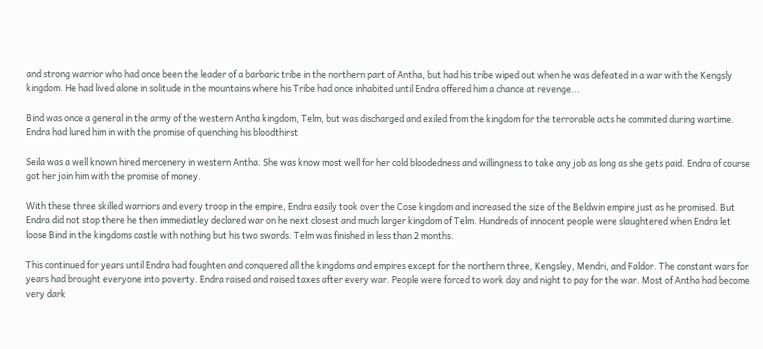and strong warrior who had once been the leader of a barbaric tribe in the northern part of Antha, but had his tribe wiped out when he was defeated in a war with the Kengsly kingdom. He had lived alone in solitude in the mountains where his Tribe had once inhabited until Endra offered him a chance at revenge...

Bind was once a general in the army of the western Antha kingdom, Telm, but was discharged and exiled from the kingdom for the terrorable acts he commited during wartime. Endra had lured him in with the promise of quenching his bloodthirst

Seila was a well known hired mercenery in western Antha. She was know most well for her cold bloodedness and willingness to take any job as long as she gets paid. Endra of course got her join him with the promise of money.

With these three skilled warriors and every troop in the empire, Endra easily took over the Cose kingdom and increased the size of the Beldwin empire just as he promised. But Endra did not stop there he then immediatley declared war on he next closest and much larger kingdom of Telm. Hundreds of innocent people were slaughtered when Endra let loose Bind in the kingdoms castle with nothing but his two swords. Telm was finished in less than 2 months.

This continued for years until Endra had foughten and conquered all the kingdoms and empires except for the northern three, Kengsley, Mendri, and Faldor. The constant wars for years had brought everyone into poverty. Endra raised and raised taxes after every war. People were forced to work day and night to pay for the war. Most of Antha had become very dark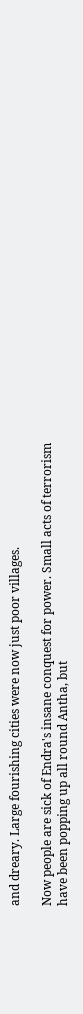and dreary. Large fourishing cities were now just poor villages.

Now people are sick of Endra's insane conquest for power. Small acts of terrorism have been popping up all round Antha, but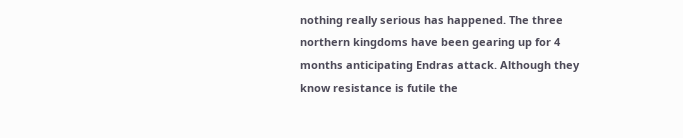nothing really serious has happened. The three northern kingdoms have been gearing up for 4 months anticipating Endras attack. Although they know resistance is futile the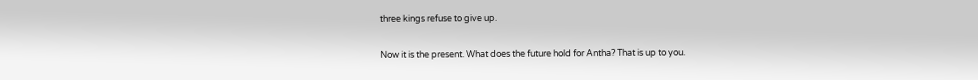three kings refuse to give up.

Now it is the present. What does the future hold for Antha? That is up to you.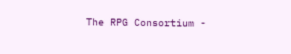The RPG Consortium -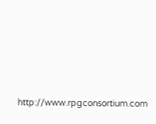http://www.rpgconsortium.com